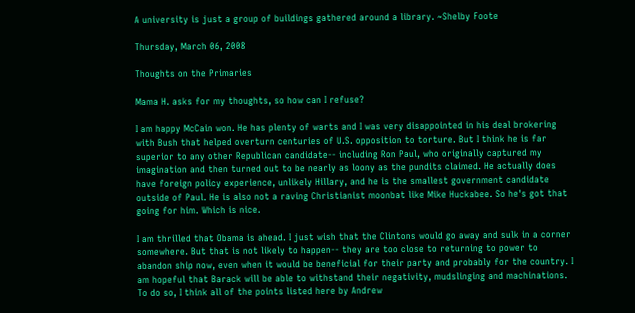A university is just a group of buildings gathered around a library. ~Shelby Foote

Thursday, March 06, 2008

Thoughts on the Primaries

Mama H. asks for my thoughts, so how can I refuse?

I am happy McCain won. He has plenty of warts and I was very disappointed in his deal brokering with Bush that helped overturn centuries of U.S. opposition to torture. But I think he is far superior to any other Republican candidate-- including Ron Paul, who originally captured my imagination and then turned out to be nearly as loony as the pundits claimed. He actually does have foreign policy experience, unlikely Hillary, and he is the smallest government candidate outside of Paul. He is also not a raving Christianist moonbat like Mike Huckabee. So he's got that going for him. Which is nice.

I am thrilled that Obama is ahead. I just wish that the Clintons would go away and sulk in a corner somewhere. But that is not likely to happen-- they are too close to returning to power to abandon ship now, even when it would be beneficial for their party and probably for the country. I am hopeful that Barack will be able to withstand their negativity, mudslinging and machinations. To do so, I think all of the points listed here by Andrew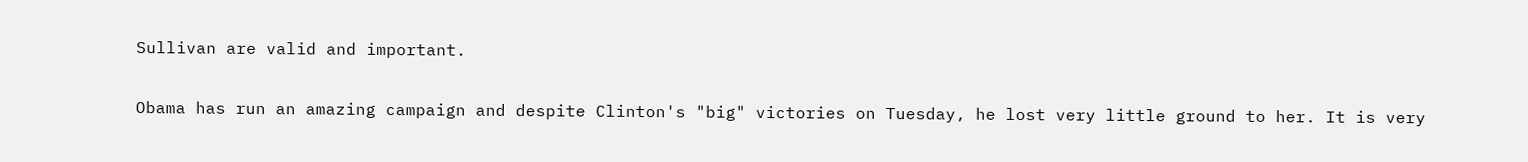Sullivan are valid and important.

Obama has run an amazing campaign and despite Clinton's "big" victories on Tuesday, he lost very little ground to her. It is very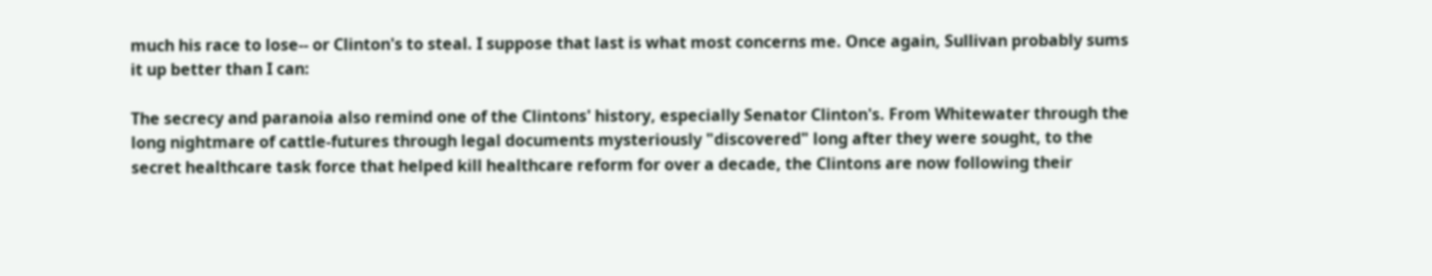much his race to lose-- or Clinton's to steal. I suppose that last is what most concerns me. Once again, Sullivan probably sums it up better than I can:

The secrecy and paranoia also remind one of the Clintons' history, especially Senator Clinton's. From Whitewater through the long nightmare of cattle-futures through legal documents mysteriously "discovered" long after they were sought, to the secret healthcare task force that helped kill healthcare reform for over a decade, the Clintons are now following their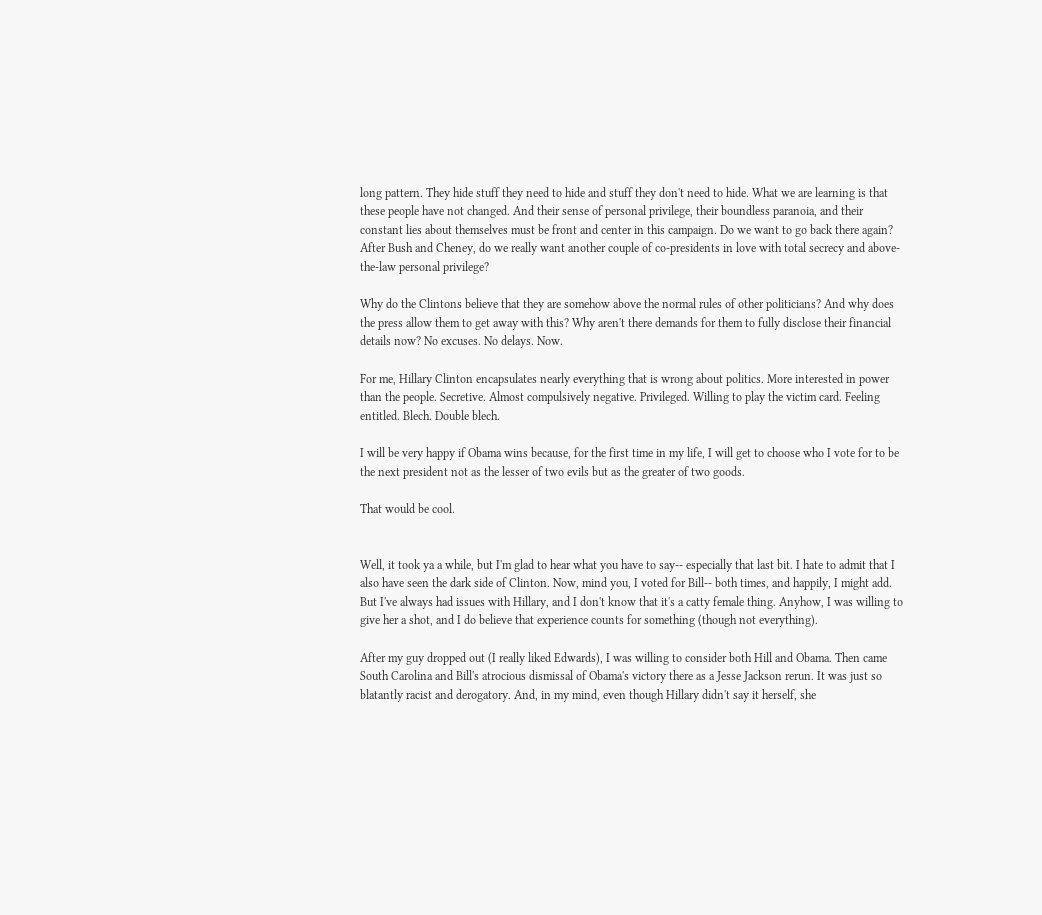long pattern. They hide stuff they need to hide and stuff they don't need to hide. What we are learning is that these people have not changed. And their sense of personal privilege, their boundless paranoia, and their constant lies about themselves must be front and center in this campaign. Do we want to go back there again? After Bush and Cheney, do we really want another couple of co-presidents in love with total secrecy and above-the-law personal privilege?

Why do the Clintons believe that they are somehow above the normal rules of other politicians? And why does the press allow them to get away with this? Why aren't there demands for them to fully disclose their financial details now? No excuses. No delays. Now.

For me, Hillary Clinton encapsulates nearly everything that is wrong about politics. More interested in power than the people. Secretive. Almost compulsively negative. Privileged. Willing to play the victim card. Feeling entitled. Blech. Double blech.

I will be very happy if Obama wins because, for the first time in my life, I will get to choose who I vote for to be the next president not as the lesser of two evils but as the greater of two goods.

That would be cool.


Well, it took ya a while, but I'm glad to hear what you have to say-- especially that last bit. I hate to admit that I also have seen the dark side of Clinton. Now, mind you, I voted for Bill-- both times, and happily, I might add. But I've always had issues with Hillary, and I don't know that it's a catty female thing. Anyhow, I was willing to give her a shot, and I do believe that experience counts for something (though not everything).

After my guy dropped out (I really liked Edwards), I was willing to consider both Hill and Obama. Then came South Carolina and Bill's atrocious dismissal of Obama's victory there as a Jesse Jackson rerun. It was just so blatantly racist and derogatory. And, in my mind, even though Hillary didn't say it herself, she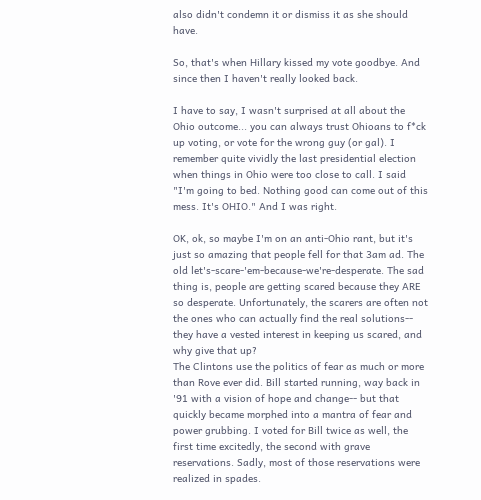also didn't condemn it or dismiss it as she should have.

So, that's when Hillary kissed my vote goodbye. And since then I haven't really looked back.

I have to say, I wasn't surprised at all about the Ohio outcome... you can always trust Ohioans to f*ck up voting, or vote for the wrong guy (or gal). I remember quite vividly the last presidential election when things in Ohio were too close to call. I said "I'm going to bed. Nothing good can come out of this mess. It's OHIO." And I was right.

OK, ok, so maybe I'm on an anti-Ohio rant, but it's just so amazing that people fell for that 3am ad. The old let's-scare-'em-because-we're-desperate. The sad thing is, people are getting scared because they ARE so desperate. Unfortunately, the scarers are often not the ones who can actually find the real solutions-- they have a vested interest in keeping us scared, and why give that up?
The Clintons use the politics of fear as much or more than Rove ever did. Bill started running, way back in '91 with a vision of hope and change-- but that quickly became morphed into a mantra of fear and power grubbing. I voted for Bill twice as well, the first time excitedly, the second with grave reservations. Sadly, most of those reservations were realized in spades.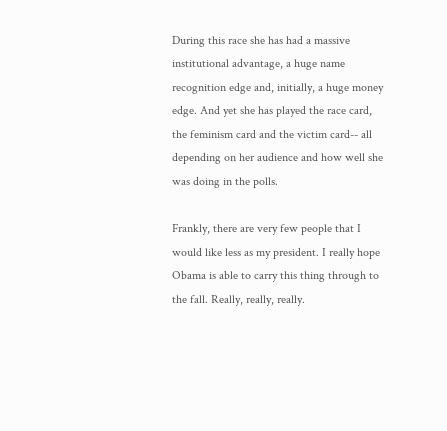During this race she has had a massive institutional advantage, a huge name recognition edge and, initially, a huge money edge. And yet she has played the race card, the feminism card and the victim card-- all depending on her audience and how well she was doing in the polls.

Frankly, there are very few people that I would like less as my president. I really hope Obama is able to carry this thing through to the fall. Really, really, really.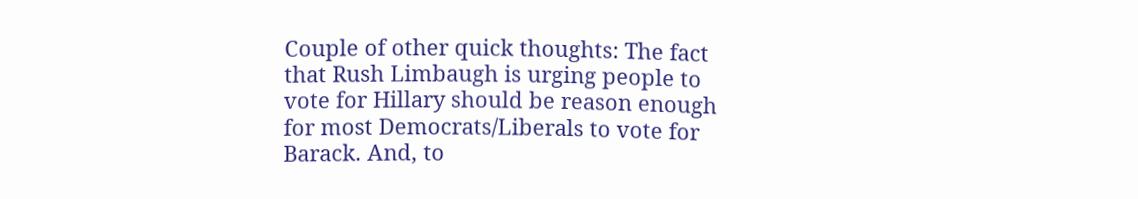Couple of other quick thoughts: The fact that Rush Limbaugh is urging people to vote for Hillary should be reason enough for most Democrats/Liberals to vote for Barack. And, to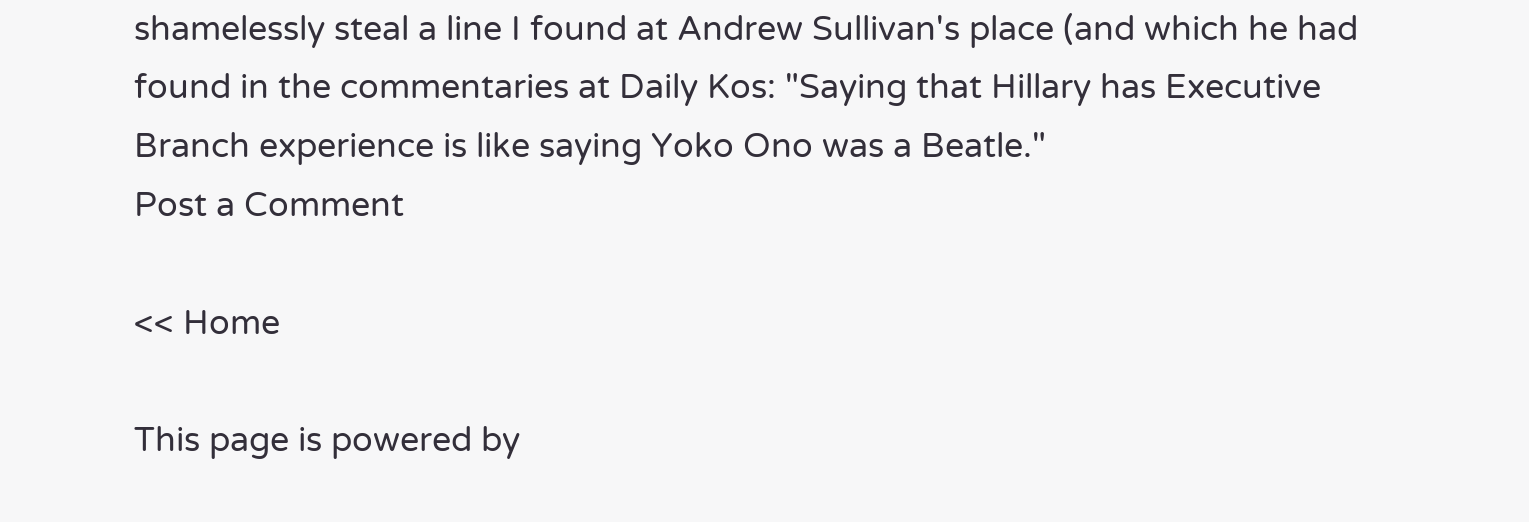shamelessly steal a line I found at Andrew Sullivan's place (and which he had found in the commentaries at Daily Kos: "Saying that Hillary has Executive Branch experience is like saying Yoko Ono was a Beatle."
Post a Comment

<< Home

This page is powered by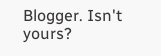Blogger. Isn't yours?